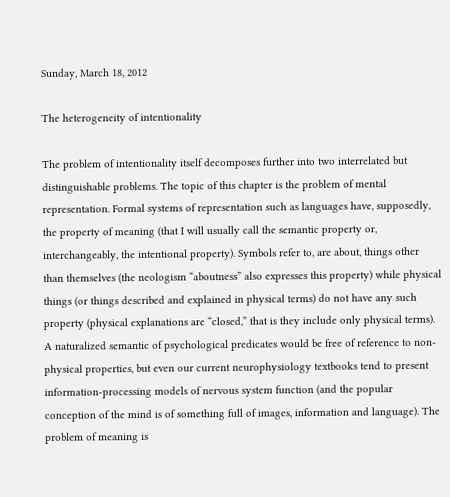Sunday, March 18, 2012

The heterogeneity of intentionality

The problem of intentionality itself decomposes further into two interrelated but distinguishable problems. The topic of this chapter is the problem of mental representation. Formal systems of representation such as languages have, supposedly, the property of meaning (that I will usually call the semantic property or, interchangeably, the intentional property). Symbols refer to, are about, things other than themselves (the neologism “aboutness” also expresses this property) while physical things (or things described and explained in physical terms) do not have any such property (physical explanations are “closed,” that is they include only physical terms). A naturalized semantic of psychological predicates would be free of reference to non-physical properties, but even our current neurophysiology textbooks tend to present information-processing models of nervous system function (and the popular conception of the mind is of something full of images, information and language). The problem of meaning is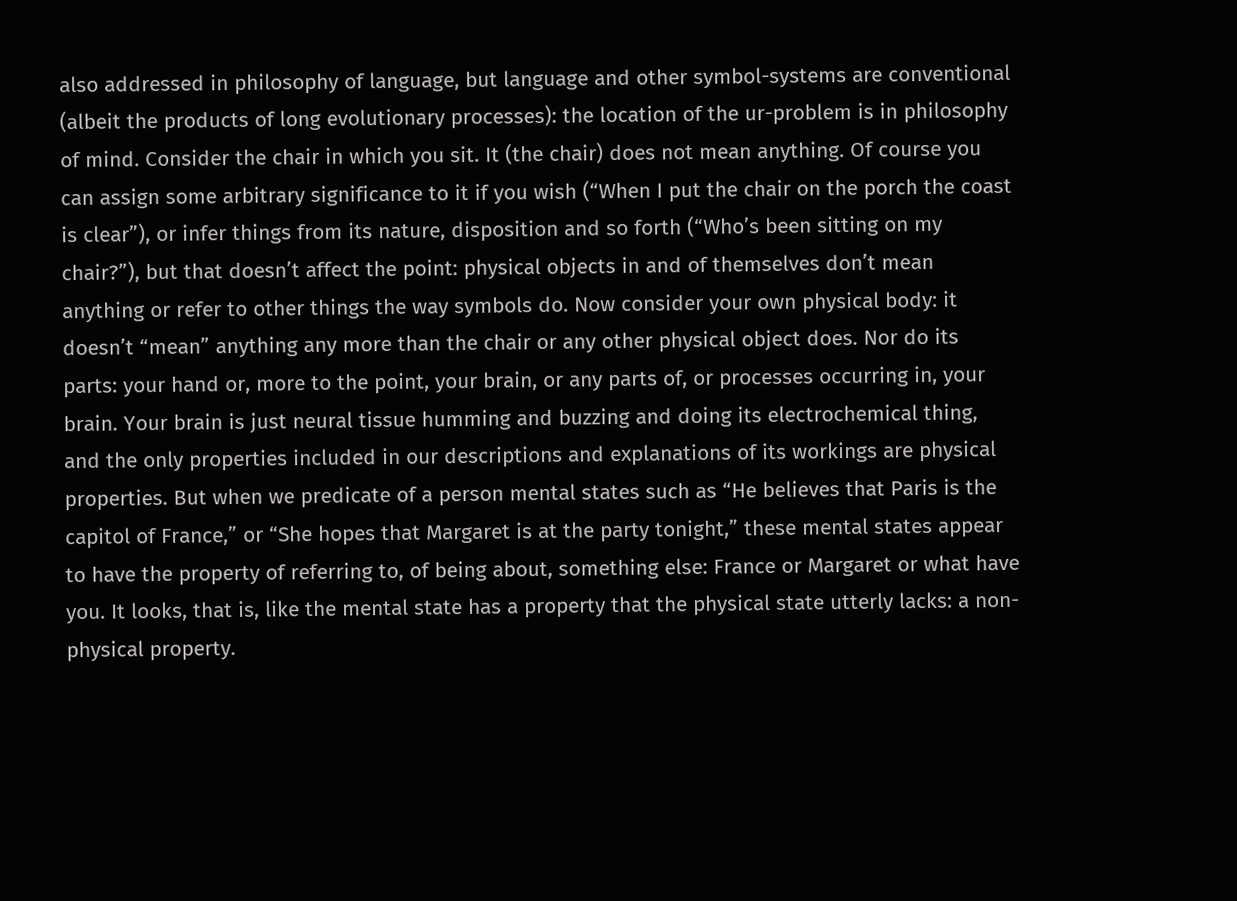also addressed in philosophy of language, but language and other symbol-systems are conventional (albeit the products of long evolutionary processes): the location of the ur-problem is in philosophy of mind. Consider the chair in which you sit. It (the chair) does not mean anything. Of course you can assign some arbitrary significance to it if you wish (“When I put the chair on the porch the coast is clear”), or infer things from its nature, disposition and so forth (“Who’s been sitting on my chair?”), but that doesn’t affect the point: physical objects in and of themselves don’t mean anything or refer to other things the way symbols do. Now consider your own physical body: it doesn’t “mean” anything any more than the chair or any other physical object does. Nor do its parts: your hand or, more to the point, your brain, or any parts of, or processes occurring in, your brain. Your brain is just neural tissue humming and buzzing and doing its electrochemical thing, and the only properties included in our descriptions and explanations of its workings are physical properties. But when we predicate of a person mental states such as “He believes that Paris is the capitol of France,” or “She hopes that Margaret is at the party tonight,” these mental states appear to have the property of referring to, of being about, something else: France or Margaret or what have you. It looks, that is, like the mental state has a property that the physical state utterly lacks: a non-physical property.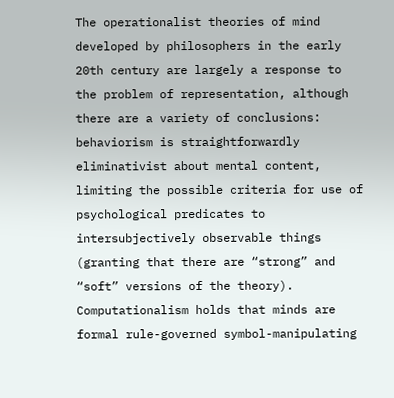The operationalist theories of mind developed by philosophers in the early 20th century are largely a response to the problem of representation, although there are a variety of conclusions: behaviorism is straightforwardly eliminativist about mental content, limiting the possible criteria for use of psychological predicates to intersubjectively observable things (granting that there are “strong” and “soft” versions of the theory). Computationalism holds that minds are formal rule-governed symbol-manipulating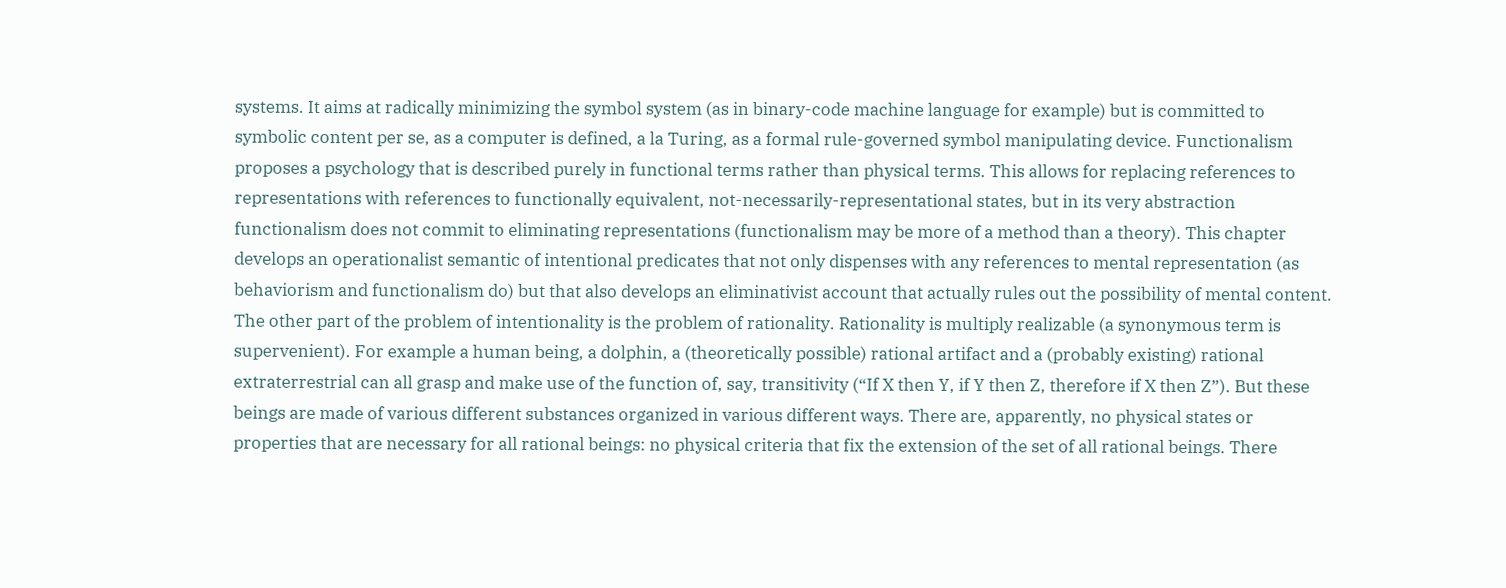systems. It aims at radically minimizing the symbol system (as in binary-code machine language for example) but is committed to symbolic content per se, as a computer is defined, a la Turing, as a formal rule-governed symbol manipulating device. Functionalism proposes a psychology that is described purely in functional terms rather than physical terms. This allows for replacing references to representations with references to functionally equivalent, not-necessarily-representational states, but in its very abstraction functionalism does not commit to eliminating representations (functionalism may be more of a method than a theory). This chapter develops an operationalist semantic of intentional predicates that not only dispenses with any references to mental representation (as behaviorism and functionalism do) but that also develops an eliminativist account that actually rules out the possibility of mental content. The other part of the problem of intentionality is the problem of rationality. Rationality is multiply realizable (a synonymous term is supervenient). For example a human being, a dolphin, a (theoretically possible) rational artifact and a (probably existing) rational extraterrestrial can all grasp and make use of the function of, say, transitivity (“If X then Y, if Y then Z, therefore if X then Z”). But these beings are made of various different substances organized in various different ways. There are, apparently, no physical states or properties that are necessary for all rational beings: no physical criteria that fix the extension of the set of all rational beings. There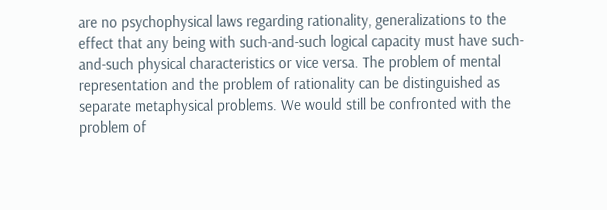are no psychophysical laws regarding rationality, generalizations to the effect that any being with such-and-such logical capacity must have such-and-such physical characteristics or vice versa. The problem of mental representation and the problem of rationality can be distinguished as separate metaphysical problems. We would still be confronted with the problem of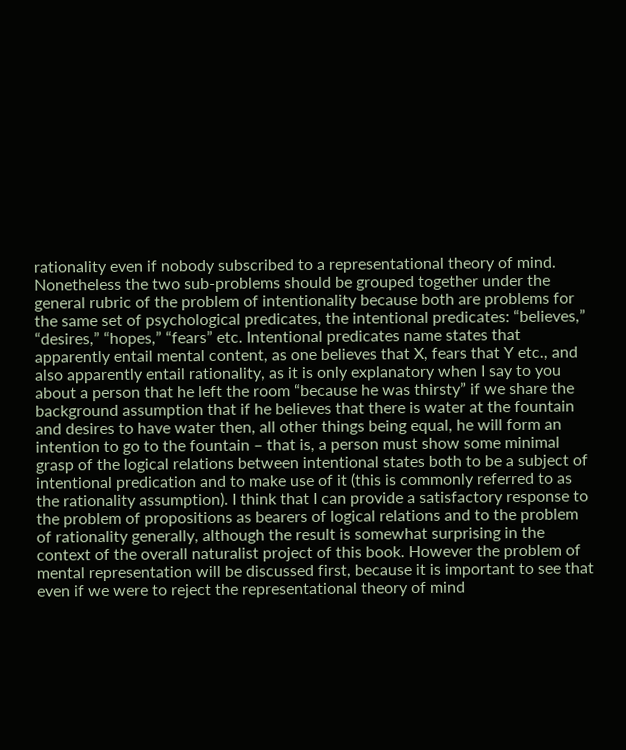rationality even if nobody subscribed to a representational theory of mind. Nonetheless the two sub-problems should be grouped together under the general rubric of the problem of intentionality because both are problems for the same set of psychological predicates, the intentional predicates: “believes,” “desires,” “hopes,” “fears” etc. Intentional predicates name states that apparently entail mental content, as one believes that X, fears that Y etc., and also apparently entail rationality, as it is only explanatory when I say to you about a person that he left the room “because he was thirsty” if we share the background assumption that if he believes that there is water at the fountain and desires to have water then, all other things being equal, he will form an intention to go to the fountain – that is, a person must show some minimal grasp of the logical relations between intentional states both to be a subject of intentional predication and to make use of it (this is commonly referred to as the rationality assumption). I think that I can provide a satisfactory response to the problem of propositions as bearers of logical relations and to the problem of rationality generally, although the result is somewhat surprising in the context of the overall naturalist project of this book. However the problem of mental representation will be discussed first, because it is important to see that even if we were to reject the representational theory of mind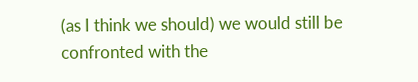(as I think we should) we would still be confronted with the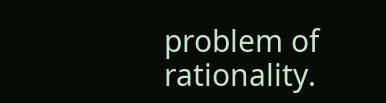problem of rationality.